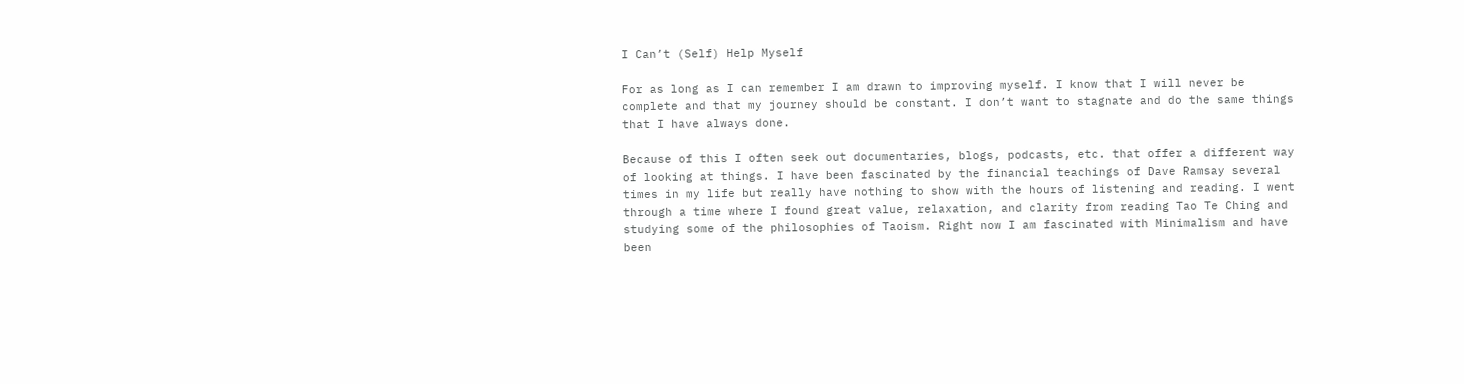I Can’t (Self) Help Myself

For as long as I can remember I am drawn to improving myself. I know that I will never be complete and that my journey should be constant. I don’t want to stagnate and do the same things that I have always done.

Because of this I often seek out documentaries, blogs, podcasts, etc. that offer a different way of looking at things. I have been fascinated by the financial teachings of Dave Ramsay several times in my life but really have nothing to show with the hours of listening and reading. I went through a time where I found great value, relaxation, and clarity from reading Tao Te Ching and studying some of the philosophies of Taoism. Right now I am fascinated with Minimalism and have been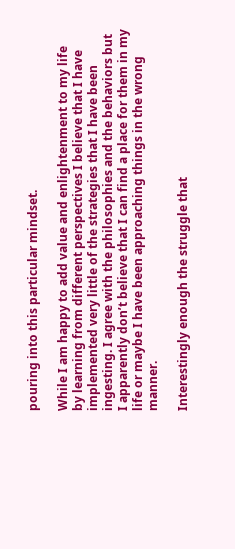pouring into this particular mindset.

While I am happy to add value and enlightenment to my life by learning from different perspectives I believe that I have implemented very little of the strategies that I have been ingesting. I agree with the philosophies and the behaviors but I apparently don’t believe that I can find a place for them in my life or maybe I have been approaching things in the wrong manner.

Interestingly enough the struggle that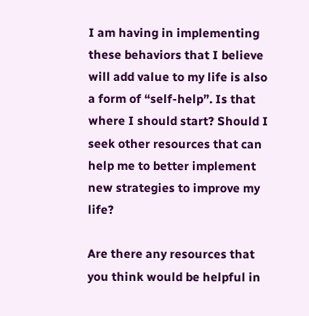I am having in implementing these behaviors that I believe will add value to my life is also a form of “self-help”. Is that where I should start? Should I seek other resources that can help me to better implement new strategies to improve my life?

Are there any resources that you think would be helpful in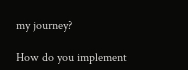my journey?

How do you implement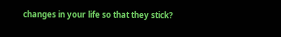changes in your life so that they stick?